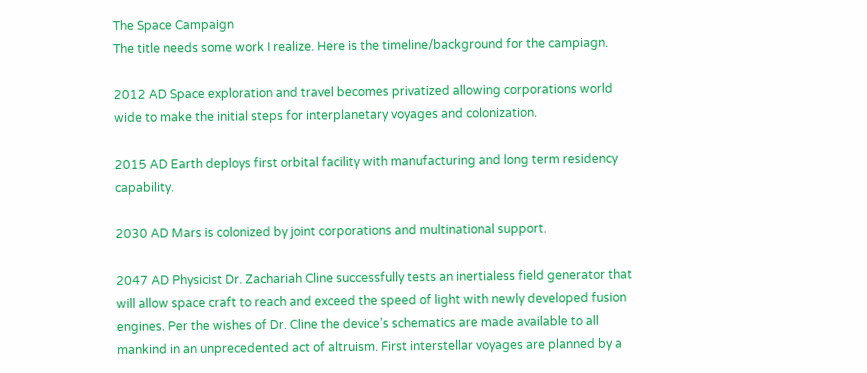The Space Campaign
The title needs some work I realize. Here is the timeline/background for the campiagn.

2012 AD Space exploration and travel becomes privatized allowing corporations world wide to make the initial steps for interplanetary voyages and colonization.

2015 AD Earth deploys first orbital facility with manufacturing and long term residency capability.

2030 AD Mars is colonized by joint corporations and multinational support.

2047 AD Physicist Dr. Zachariah Cline successfully tests an inertialess field generator that will allow space craft to reach and exceed the speed of light with newly developed fusion engines. Per the wishes of Dr. Cline the device’s schematics are made available to all mankind in an unprecedented act of altruism. First interstellar voyages are planned by a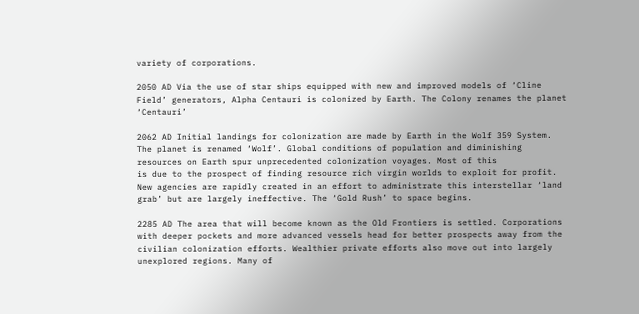variety of corporations.

2050 AD Via the use of star ships equipped with new and improved models of ‘Cline Field’ generators, Alpha Centauri is colonized by Earth. The Colony renames the planet ‘Centauri’

2062 AD Initial landings for colonization are made by Earth in the Wolf 359 System. The planet is renamed ‘Wolf’. Global conditions of population and diminishing resources on Earth spur unprecedented colonization voyages. Most of this
is due to the prospect of finding resource rich virgin worlds to exploit for profit. New agencies are rapidly created in an effort to administrate this interstellar ‘land grab’ but are largely ineffective. The ‘Gold Rush’ to space begins.

2285 AD The area that will become known as the Old Frontiers is settled. Corporations with deeper pockets and more advanced vessels head for better prospects away from the civilian colonization efforts. Wealthier private efforts also move out into largely unexplored regions. Many of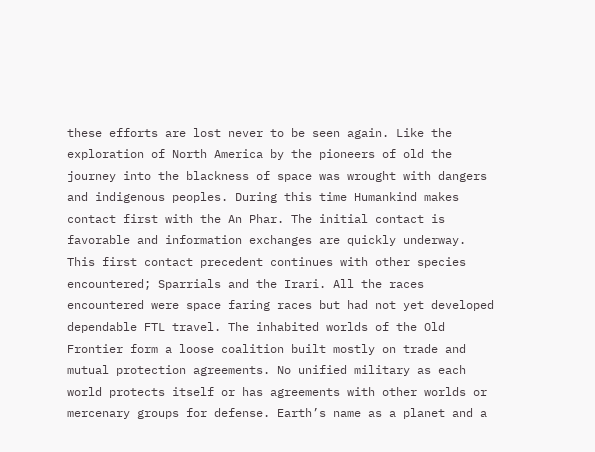these efforts are lost never to be seen again. Like the exploration of North America by the pioneers of old the journey into the blackness of space was wrought with dangers and indigenous peoples. During this time Humankind makes contact first with the An Phar. The initial contact is favorable and information exchanges are quickly underway. This first contact precedent continues with other species encountered; Sparrials and the Irari. All the races encountered were space faring races but had not yet developed dependable FTL travel. The inhabited worlds of the Old Frontier form a loose coalition built mostly on trade and mutual protection agreements. No unified military as each world protects itself or has agreements with other worlds or mercenary groups for defense. Earth’s name as a planet and a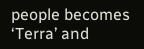people becomes ‘Terra’ and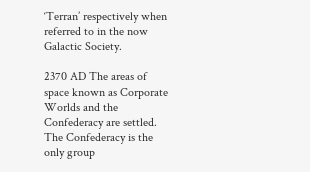‘Terran’ respectively when referred to in the now Galactic Society.

2370 AD The areas of space known as Corporate Worlds and the Confederacy are settled. The Confederacy is the only group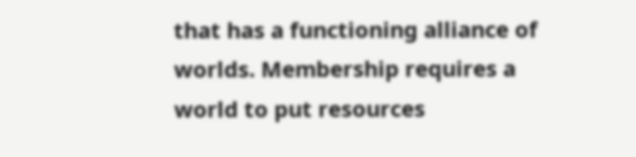that has a functioning alliance of worlds. Membership requires a world to put resources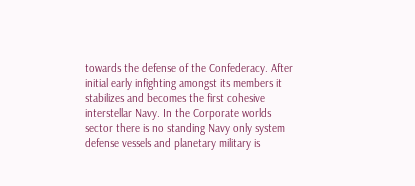towards the defense of the Confederacy. After initial early infighting amongst its members it stabilizes and becomes the first cohesive interstellar Navy. In the Corporate worlds sector there is no standing Navy only system defense vessels and planetary military is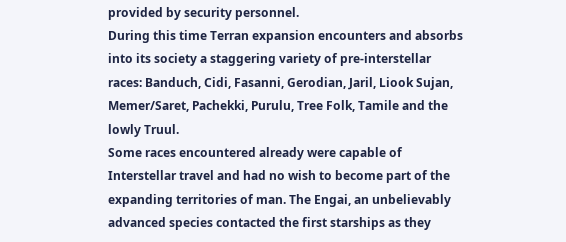provided by security personnel.
During this time Terran expansion encounters and absorbs into its society a staggering variety of pre-interstellar races: Banduch, Cidi, Fasanni, Gerodian, Jaril, Liook Sujan, Memer/Saret, Pachekki, Purulu, Tree Folk, Tamile and the lowly Truul.
Some races encountered already were capable of Interstellar travel and had no wish to become part of the expanding territories of man. The Engai, an unbelievably advanced species contacted the first starships as they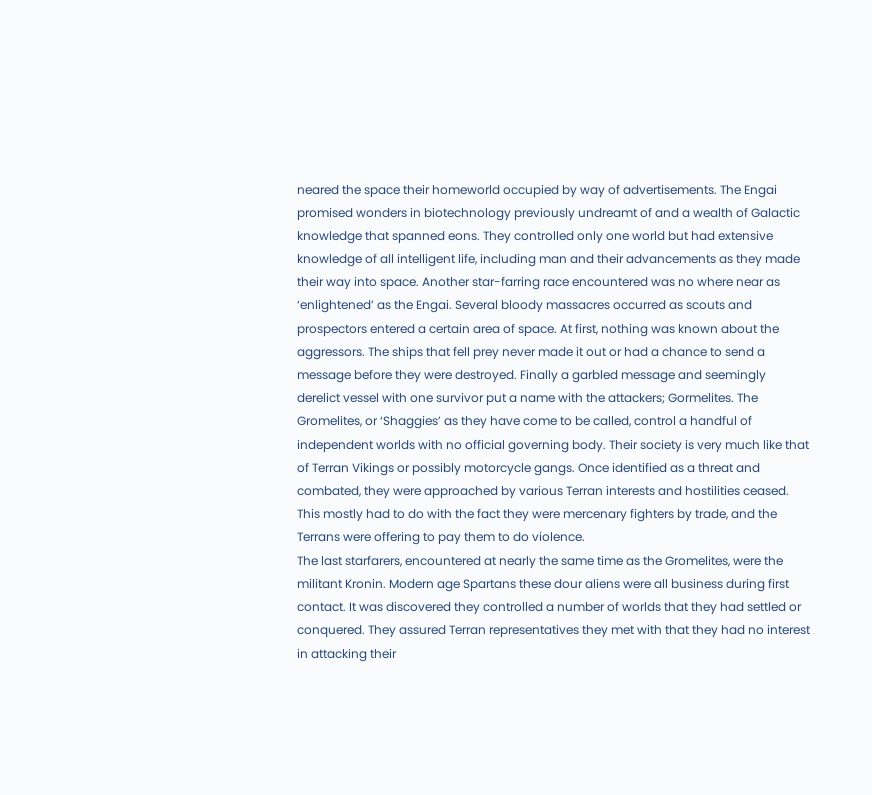neared the space their homeworld occupied by way of advertisements. The Engai promised wonders in biotechnology previously undreamt of and a wealth of Galactic knowledge that spanned eons. They controlled only one world but had extensive knowledge of all intelligent life, including man and their advancements as they made their way into space. Another star-farring race encountered was no where near as ‘enlightened’ as the Engai. Several bloody massacres occurred as scouts and prospectors entered a certain area of space. At first, nothing was known about the aggressors. The ships that fell prey never made it out or had a chance to send a message before they were destroyed. Finally a garbled message and seemingly derelict vessel with one survivor put a name with the attackers; Gormelites. The Gromelites, or ‘Shaggies’ as they have come to be called, control a handful of independent worlds with no official governing body. Their society is very much like that of Terran Vikings or possibly motorcycle gangs. Once identified as a threat and combated, they were approached by various Terran interests and hostilities ceased. This mostly had to do with the fact they were mercenary fighters by trade, and the Terrans were offering to pay them to do violence.
The last starfarers, encountered at nearly the same time as the Gromelites, were the militant Kronin. Modern age Spartans these dour aliens were all business during first contact. It was discovered they controlled a number of worlds that they had settled or conquered. They assured Terran representatives they met with that they had no interest in attacking their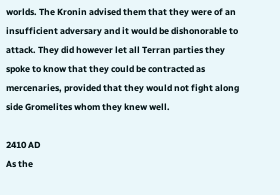worlds. The Kronin advised them that they were of an insufficient adversary and it would be dishonorable to attack. They did however let all Terran parties they spoke to know that they could be contracted as mercenaries, provided that they would not fight along side Gromelites whom they knew well.

2410 AD
As the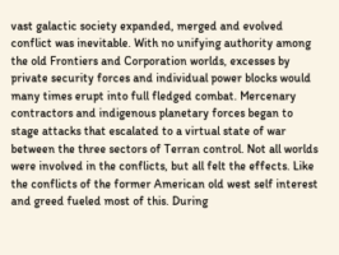vast galactic society expanded, merged and evolved conflict was inevitable. With no unifying authority among the old Frontiers and Corporation worlds, excesses by private security forces and individual power blocks would many times erupt into full fledged combat. Mercenary contractors and indigenous planetary forces began to stage attacks that escalated to a virtual state of war between the three sectors of Terran control. Not all worlds were involved in the conflicts, but all felt the effects. Like the conflicts of the former American old west self interest and greed fueled most of this. During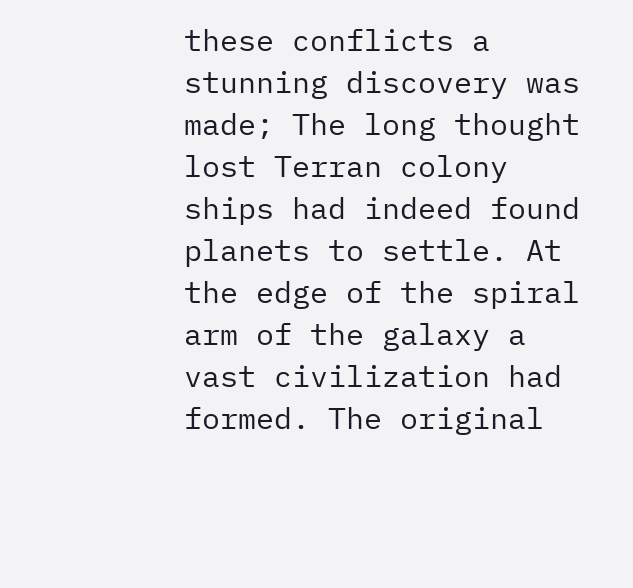these conflicts a stunning discovery was made; The long thought lost Terran colony ships had indeed found planets to settle. At the edge of the spiral arm of the galaxy a vast civilization had formed. The original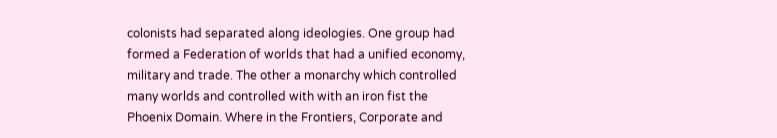colonists had separated along ideologies. One group had formed a Federation of worlds that had a unified economy, military and trade. The other a monarchy which controlled many worlds and controlled with with an iron fist the Phoenix Domain. Where in the Frontiers, Corporate and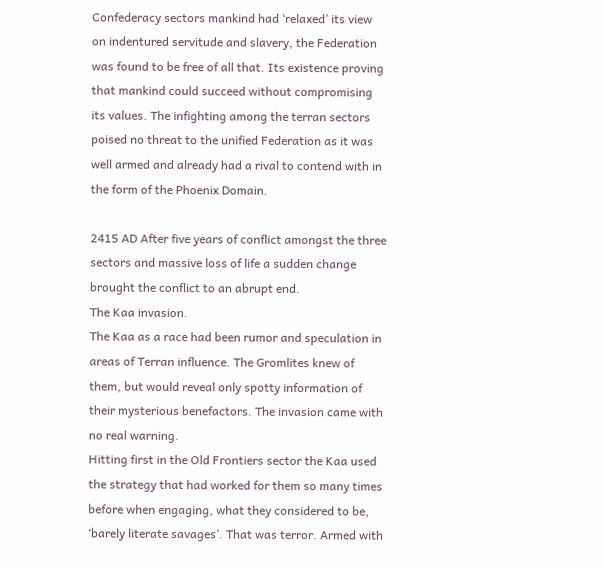Confederacy sectors mankind had ‘relaxed’ its view on indentured servitude and slavery, the Federation was found to be free of all that. Its existence proving that mankind could succeed without compromising its values. The infighting among the terran sectors poised no threat to the unified Federation as it was well armed and already had a rival to contend with in the form of the Phoenix Domain.

2415 AD After five years of conflict amongst the three sectors and massive loss of life a sudden change brought the conflict to an abrupt end.
The Kaa invasion.
The Kaa as a race had been rumor and speculation in areas of Terran influence. The Gromlites knew of them, but would reveal only spotty information of their mysterious benefactors. The invasion came with no real warning.
Hitting first in the Old Frontiers sector the Kaa used the strategy that had worked for them so many times before when engaging, what they considered to be, ‘barely literate savages’. That was terror. Armed with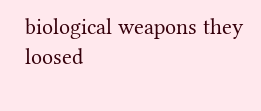biological weapons they loosed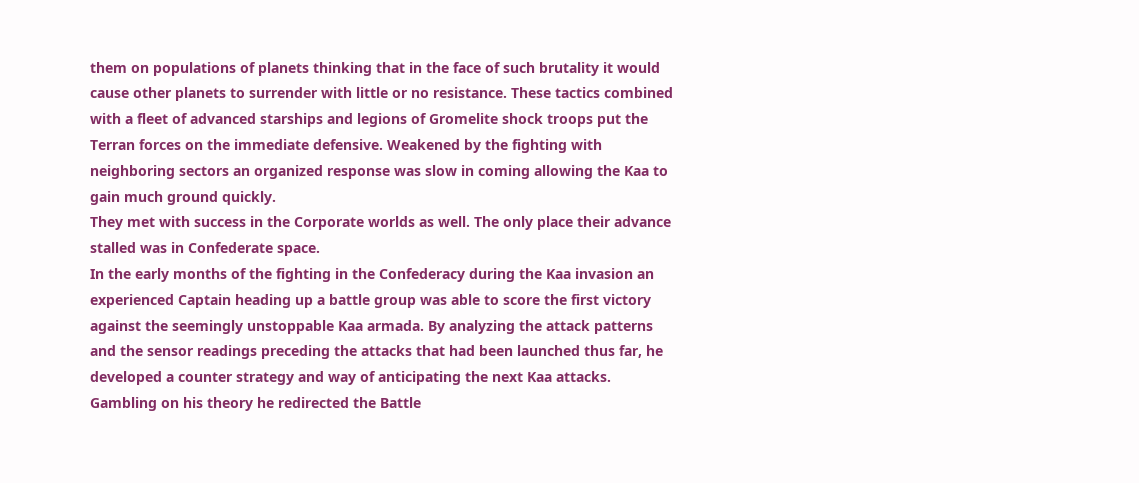them on populations of planets thinking that in the face of such brutality it would cause other planets to surrender with little or no resistance. These tactics combined with a fleet of advanced starships and legions of Gromelite shock troops put the Terran forces on the immediate defensive. Weakened by the fighting with neighboring sectors an organized response was slow in coming allowing the Kaa to gain much ground quickly.
They met with success in the Corporate worlds as well. The only place their advance stalled was in Confederate space.
In the early months of the fighting in the Confederacy during the Kaa invasion an experienced Captain heading up a battle group was able to score the first victory against the seemingly unstoppable Kaa armada. By analyzing the attack patterns and the sensor readings preceding the attacks that had been launched thus far, he developed a counter strategy and way of anticipating the next Kaa attacks. Gambling on his theory he redirected the Battle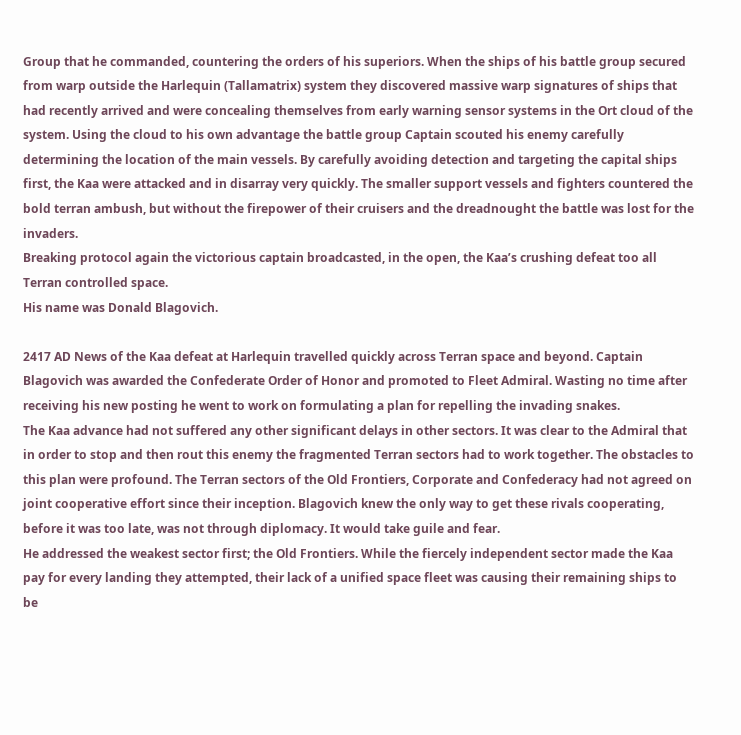Group that he commanded, countering the orders of his superiors. When the ships of his battle group secured from warp outside the Harlequin (Tallamatrix) system they discovered massive warp signatures of ships that had recently arrived and were concealing themselves from early warning sensor systems in the Ort cloud of the system. Using the cloud to his own advantage the battle group Captain scouted his enemy carefully determining the location of the main vessels. By carefully avoiding detection and targeting the capital ships first, the Kaa were attacked and in disarray very quickly. The smaller support vessels and fighters countered the bold terran ambush, but without the firepower of their cruisers and the dreadnought the battle was lost for the invaders.
Breaking protocol again the victorious captain broadcasted, in the open, the Kaa’s crushing defeat too all Terran controlled space.
His name was Donald Blagovich.

2417 AD News of the Kaa defeat at Harlequin travelled quickly across Terran space and beyond. Captain Blagovich was awarded the Confederate Order of Honor and promoted to Fleet Admiral. Wasting no time after receiving his new posting he went to work on formulating a plan for repelling the invading snakes.
The Kaa advance had not suffered any other significant delays in other sectors. It was clear to the Admiral that in order to stop and then rout this enemy the fragmented Terran sectors had to work together. The obstacles to this plan were profound. The Terran sectors of the Old Frontiers, Corporate and Confederacy had not agreed on joint cooperative effort since their inception. Blagovich knew the only way to get these rivals cooperating, before it was too late, was not through diplomacy. It would take guile and fear.
He addressed the weakest sector first; the Old Frontiers. While the fiercely independent sector made the Kaa pay for every landing they attempted, their lack of a unified space fleet was causing their remaining ships to be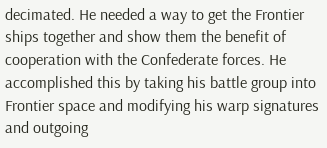decimated. He needed a way to get the Frontier ships together and show them the benefit of cooperation with the Confederate forces. He accomplished this by taking his battle group into Frontier space and modifying his warp signatures and outgoing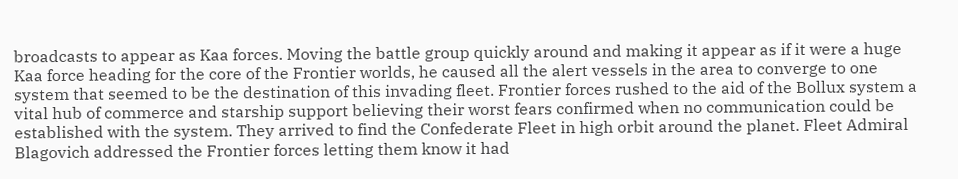broadcasts to appear as Kaa forces. Moving the battle group quickly around and making it appear as if it were a huge Kaa force heading for the core of the Frontier worlds, he caused all the alert vessels in the area to converge to one system that seemed to be the destination of this invading fleet. Frontier forces rushed to the aid of the Bollux system a vital hub of commerce and starship support believing their worst fears confirmed when no communication could be established with the system. They arrived to find the Confederate Fleet in high orbit around the planet. Fleet Admiral Blagovich addressed the Frontier forces letting them know it had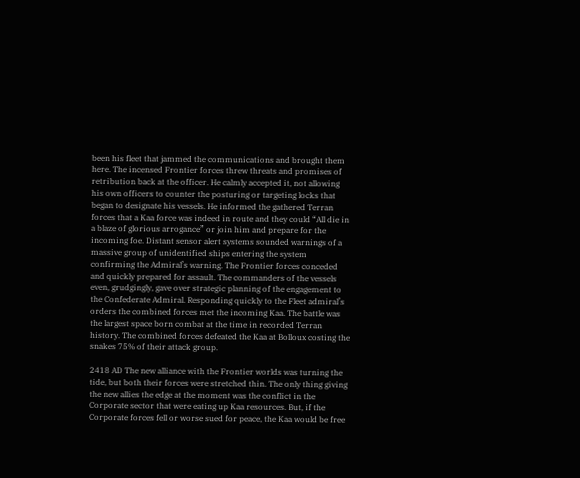been his fleet that jammed the communications and brought them here. The incensed Frontier forces threw threats and promises of retribution back at the officer. He calmly accepted it, not allowing his own officers to counter the posturing or targeting locks that began to designate his vessels. He informed the gathered Terran forces that a Kaa force was indeed in route and they could “All die in a blaze of glorious arrogance” or join him and prepare for the incoming foe. Distant sensor alert systems sounded warnings of a massive group of unidentified ships entering the system confirming the Admiral’s warning. The Frontier forces conceded and quickly prepared for assault. The commanders of the vessels even, grudgingly, gave over strategic planning of the engagement to the Confederate Admiral. Responding quickly to the Fleet admiral’s orders the combined forces met the incoming Kaa. The battle was the largest space born combat at the time in recorded Terran history. The combined forces defeated the Kaa at Bolloux costing the snakes 75% of their attack group.

2418 AD The new alliance with the Frontier worlds was turning the tide, but both their forces were stretched thin. The only thing giving the new allies the edge at the moment was the conflict in the Corporate sector that were eating up Kaa resources. But, if the Corporate forces fell or worse sued for peace, the Kaa would be free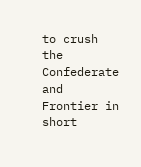to crush the Confederate and Frontier in short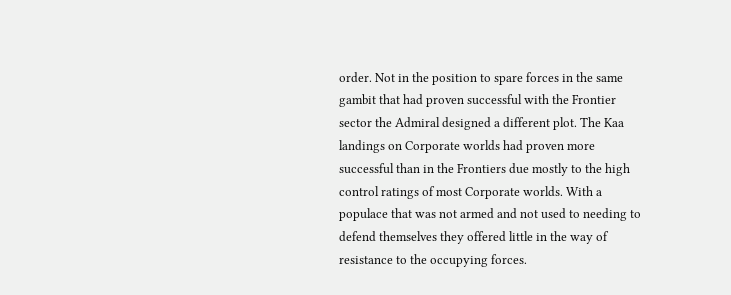order. Not in the position to spare forces in the same gambit that had proven successful with the Frontier sector the Admiral designed a different plot. The Kaa landings on Corporate worlds had proven more successful than in the Frontiers due mostly to the high control ratings of most Corporate worlds. With a populace that was not armed and not used to needing to defend themselves they offered little in the way of resistance to the occupying forces.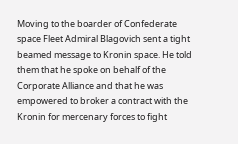Moving to the boarder of Confederate space Fleet Admiral Blagovich sent a tight beamed message to Kronin space. He told them that he spoke on behalf of the Corporate Alliance and that he was empowered to broker a contract with the Kronin for mercenary forces to fight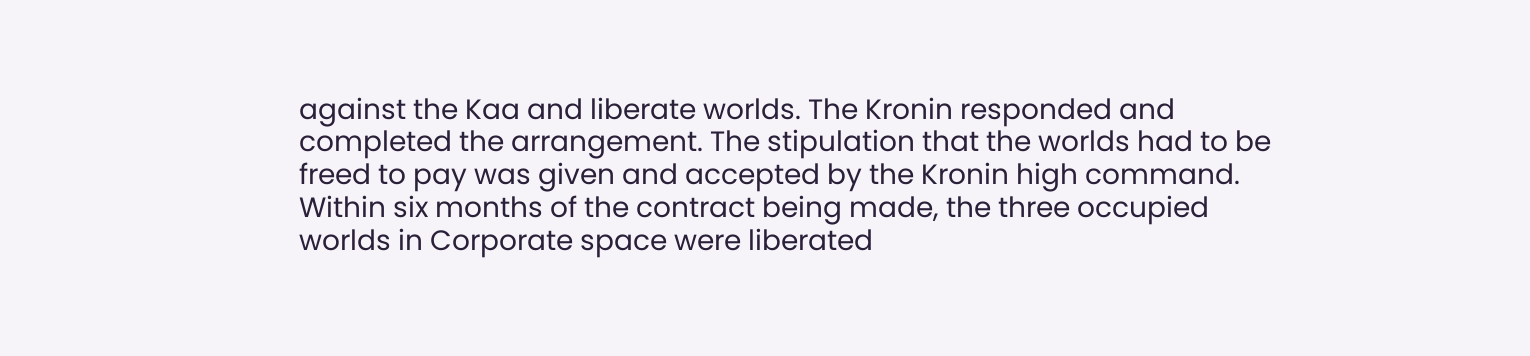against the Kaa and liberate worlds. The Kronin responded and completed the arrangement. The stipulation that the worlds had to be freed to pay was given and accepted by the Kronin high command. Within six months of the contract being made, the three occupied worlds in Corporate space were liberated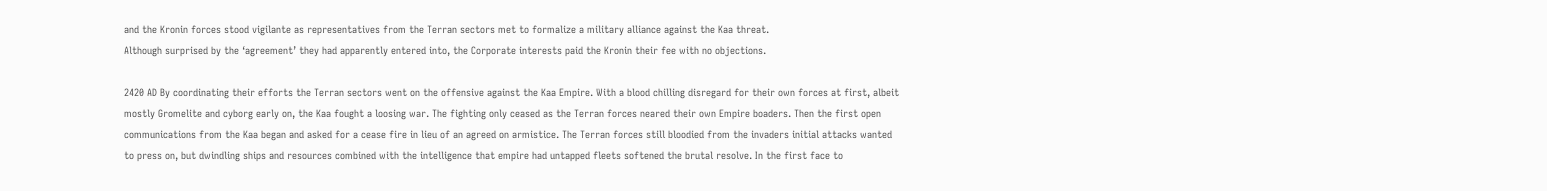and the Kronin forces stood vigilante as representatives from the Terran sectors met to formalize a military alliance against the Kaa threat.
Although surprised by the ‘agreement’ they had apparently entered into, the Corporate interests paid the Kronin their fee with no objections.

2420 AD By coordinating their efforts the Terran sectors went on the offensive against the Kaa Empire. With a blood chilling disregard for their own forces at first, albeit mostly Gromelite and cyborg early on, the Kaa fought a loosing war. The fighting only ceased as the Terran forces neared their own Empire boaders. Then the first open communications from the Kaa began and asked for a cease fire in lieu of an agreed on armistice. The Terran forces still bloodied from the invaders initial attacks wanted to press on, but dwindling ships and resources combined with the intelligence that empire had untapped fleets softened the brutal resolve. In the first face to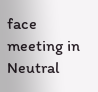face meeting in Neutral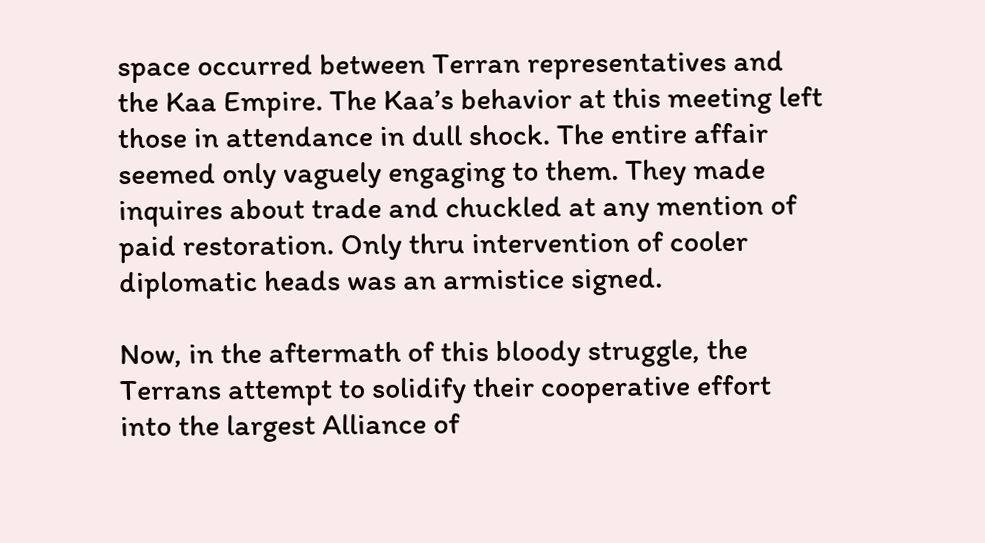space occurred between Terran representatives and the Kaa Empire. The Kaa’s behavior at this meeting left those in attendance in dull shock. The entire affair seemed only vaguely engaging to them. They made inquires about trade and chuckled at any mention of paid restoration. Only thru intervention of cooler diplomatic heads was an armistice signed.

Now, in the aftermath of this bloody struggle, the Terrans attempt to solidify their cooperative effort into the largest Alliance of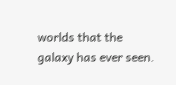worlds that the galaxy has ever seen.